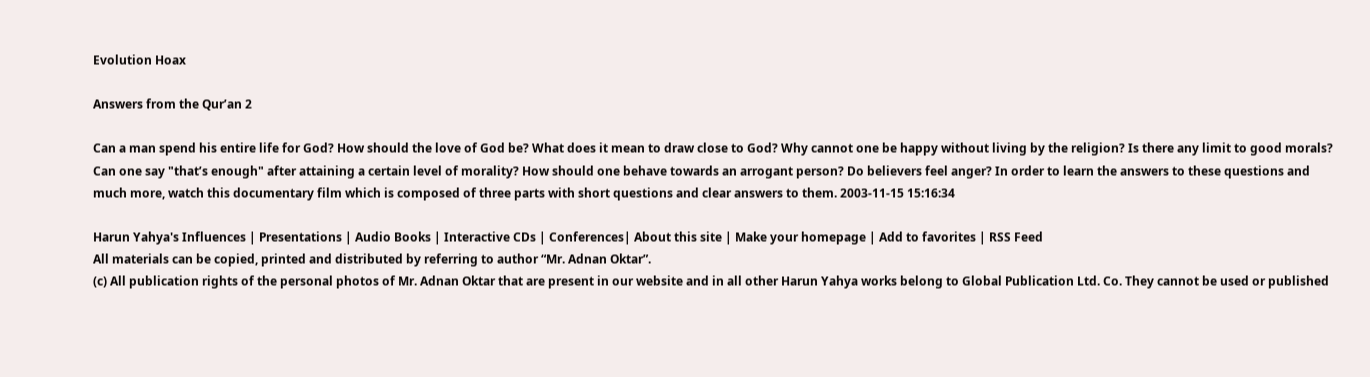Evolution Hoax

Answers from the Qur’an 2

Can a man spend his entire life for God? How should the love of God be? What does it mean to draw close to God? Why cannot one be happy without living by the religion? Is there any limit to good morals? Can one say "that’s enough" after attaining a certain level of morality? How should one behave towards an arrogant person? Do believers feel anger? In order to learn the answers to these questions and much more, watch this documentary film which is composed of three parts with short questions and clear answers to them. 2003-11-15 15:16:34

Harun Yahya's Influences | Presentations | Audio Books | Interactive CDs | Conferences| About this site | Make your homepage | Add to favorites | RSS Feed
All materials can be copied, printed and distributed by referring to author “Mr. Adnan Oktar”.
(c) All publication rights of the personal photos of Mr. Adnan Oktar that are present in our website and in all other Harun Yahya works belong to Global Publication Ltd. Co. They cannot be used or published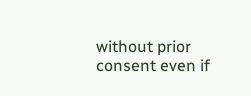without prior consent even if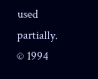used partially.
© 1994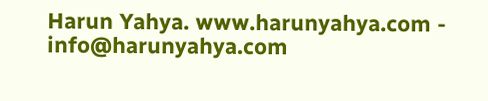Harun Yahya. www.harunyahya.com - info@harunyahya.com